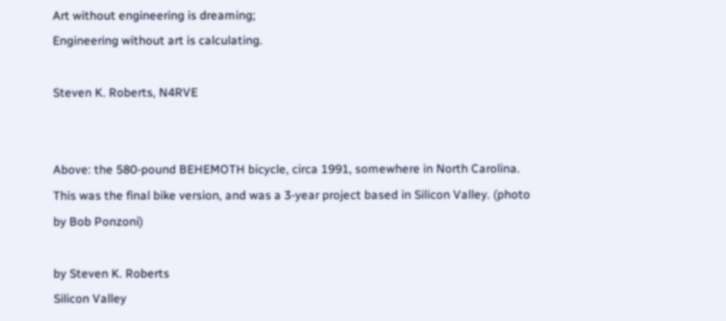Art without engineering is dreaming;
Engineering without art is calculating.

Steven K. Roberts, N4RVE


Above: the 580-pound BEHEMOTH bicycle, circa 1991, somewhere in North Carolina. This was the final bike version, and was a 3-year project based in Silicon Valley. (photo by Bob Ponzoni)

by Steven K. Roberts
Silicon Valley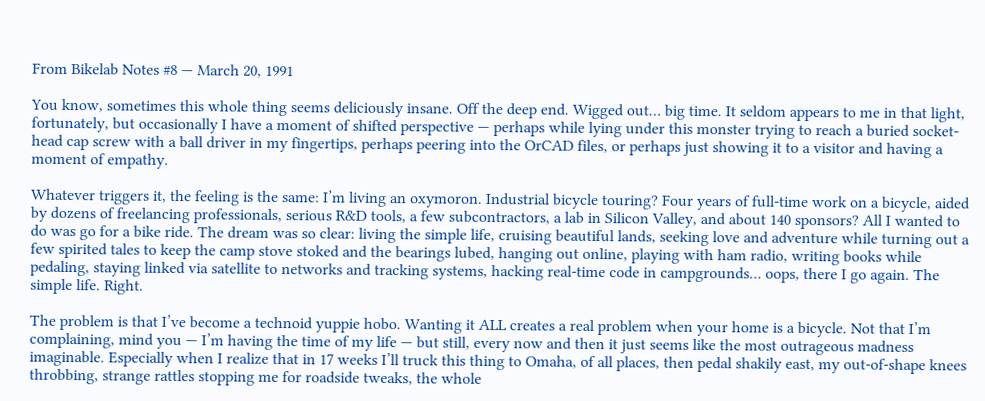From Bikelab Notes #8 — March 20, 1991

You know, sometimes this whole thing seems deliciously insane. Off the deep end. Wigged out… big time. It seldom appears to me in that light, fortunately, but occasionally I have a moment of shifted perspective — perhaps while lying under this monster trying to reach a buried socket-head cap screw with a ball driver in my fingertips, perhaps peering into the OrCAD files, or perhaps just showing it to a visitor and having a moment of empathy.

Whatever triggers it, the feeling is the same: I’m living an oxymoron. Industrial bicycle touring? Four years of full-time work on a bicycle, aided by dozens of freelancing professionals, serious R&D tools, a few subcontractors, a lab in Silicon Valley, and about 140 sponsors? All I wanted to do was go for a bike ride. The dream was so clear: living the simple life, cruising beautiful lands, seeking love and adventure while turning out a few spirited tales to keep the camp stove stoked and the bearings lubed, hanging out online, playing with ham radio, writing books while pedaling, staying linked via satellite to networks and tracking systems, hacking real-time code in campgrounds… oops, there I go again. The simple life. Right.

The problem is that I’ve become a technoid yuppie hobo. Wanting it ALL creates a real problem when your home is a bicycle. Not that I’m complaining, mind you — I’m having the time of my life — but still, every now and then it just seems like the most outrageous madness imaginable. Especially when I realize that in 17 weeks I’ll truck this thing to Omaha, of all places, then pedal shakily east, my out-of-shape knees throbbing, strange rattles stopping me for roadside tweaks, the whole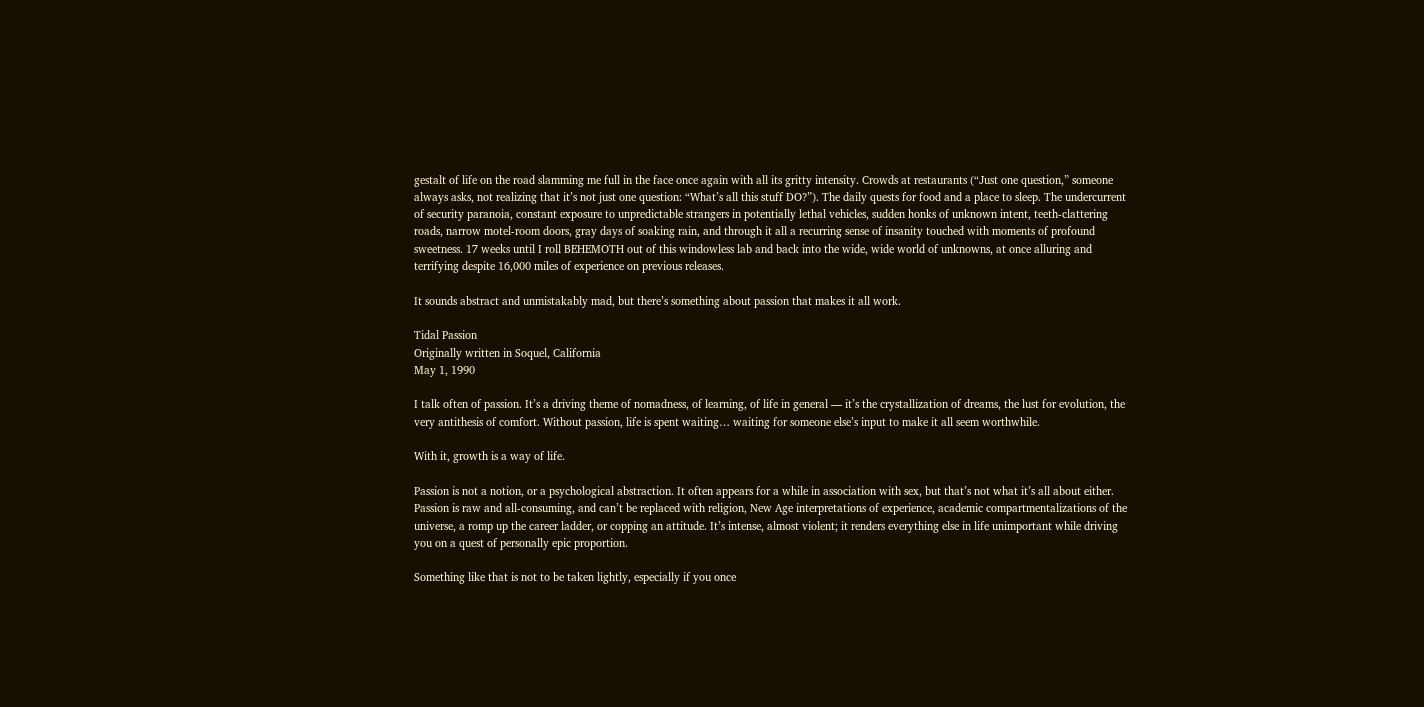gestalt of life on the road slamming me full in the face once again with all its gritty intensity. Crowds at restaurants (“Just one question,” someone always asks, not realizing that it’s not just one question: “What’s all this stuff DO?”). The daily quests for food and a place to sleep. The undercurrent of security paranoia, constant exposure to unpredictable strangers in potentially lethal vehicles, sudden honks of unknown intent, teeth-clattering roads, narrow motel-room doors, gray days of soaking rain, and through it all a recurring sense of insanity touched with moments of profound sweetness. 17 weeks until I roll BEHEMOTH out of this windowless lab and back into the wide, wide world of unknowns, at once alluring and terrifying despite 16,000 miles of experience on previous releases.

It sounds abstract and unmistakably mad, but there’s something about passion that makes it all work.

Tidal Passion
Originally written in Soquel, California
May 1, 1990

I talk often of passion. It’s a driving theme of nomadness, of learning, of life in general — it’s the crystallization of dreams, the lust for evolution, the very antithesis of comfort. Without passion, life is spent waiting… waiting for someone else’s input to make it all seem worthwhile.

With it, growth is a way of life.

Passion is not a notion, or a psychological abstraction. It often appears for a while in association with sex, but that’s not what it’s all about either. Passion is raw and all-consuming, and can’t be replaced with religion, New Age interpretations of experience, academic compartmentalizations of the universe, a romp up the career ladder, or copping an attitude. It’s intense, almost violent; it renders everything else in life unimportant while driving you on a quest of personally epic proportion.

Something like that is not to be taken lightly, especially if you once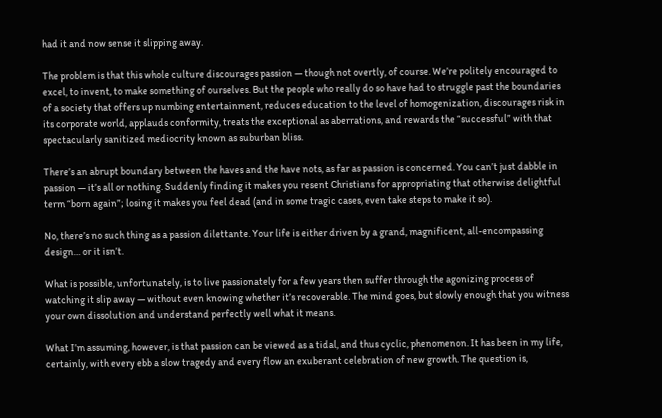had it and now sense it slipping away.

The problem is that this whole culture discourages passion — though not overtly, of course. We’re politely encouraged to excel, to invent, to make something of ourselves. But the people who really do so have had to struggle past the boundaries of a society that offers up numbing entertainment, reduces education to the level of homogenization, discourages risk in its corporate world, applauds conformity, treats the exceptional as aberrations, and rewards the “successful” with that spectacularly sanitized mediocrity known as suburban bliss.

There’s an abrupt boundary between the haves and the have nots, as far as passion is concerned. You can’t just dabble in passion — it’s all or nothing. Suddenly finding it makes you resent Christians for appropriating that otherwise delightful term “born again”; losing it makes you feel dead (and in some tragic cases, even take steps to make it so).

No, there’s no such thing as a passion dilettante. Your life is either driven by a grand, magnificent, all-encompassing design… or it isn’t.

What is possible, unfortunately, is to live passionately for a few years then suffer through the agonizing process of watching it slip away — without even knowing whether it’s recoverable. The mind goes, but slowly enough that you witness your own dissolution and understand perfectly well what it means.

What I’m assuming, however, is that passion can be viewed as a tidal, and thus cyclic, phenomenon. It has been in my life, certainly, with every ebb a slow tragedy and every flow an exuberant celebration of new growth. The question is,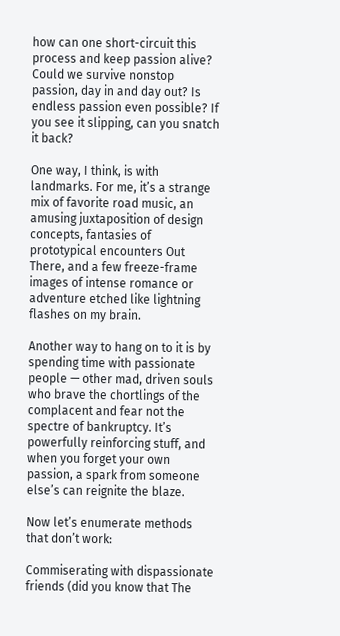how can one short-circuit this process and keep passion alive? Could we survive nonstop passion, day in and day out? Is endless passion even possible? If you see it slipping, can you snatch it back?

One way, I think, is with landmarks. For me, it’s a strange mix of favorite road music, an amusing juxtaposition of design concepts, fantasies of prototypical encounters Out There, and a few freeze-frame images of intense romance or adventure etched like lightning flashes on my brain.

Another way to hang on to it is by spending time with passionate people — other mad, driven souls who brave the chortlings of the complacent and fear not the spectre of bankruptcy. It’s powerfully reinforcing stuff, and when you forget your own passion, a spark from someone else’s can reignite the blaze.

Now let’s enumerate methods that don’t work:

Commiserating with dispassionate friends (did you know that The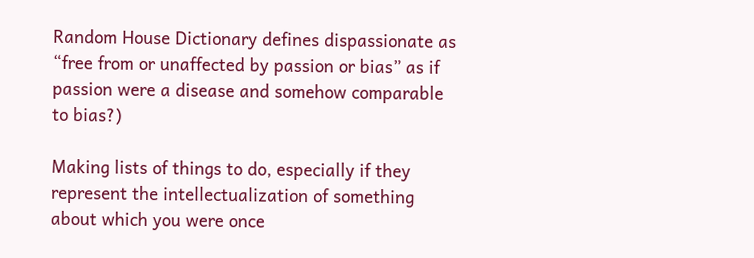Random House Dictionary defines dispassionate as “free from or unaffected by passion or bias” as if passion were a disease and somehow comparable to bias?)

Making lists of things to do, especially if they represent the intellectualization of something about which you were once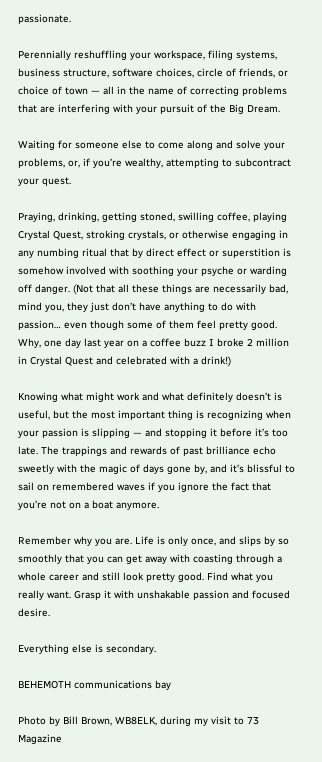passionate.

Perennially reshuffling your workspace, filing systems, business structure, software choices, circle of friends, or choice of town — all in the name of correcting problems that are interfering with your pursuit of the Big Dream.

Waiting for someone else to come along and solve your problems, or, if you’re wealthy, attempting to subcontract your quest.

Praying, drinking, getting stoned, swilling coffee, playing Crystal Quest, stroking crystals, or otherwise engaging in any numbing ritual that by direct effect or superstition is somehow involved with soothing your psyche or warding off danger. (Not that all these things are necessarily bad, mind you, they just don’t have anything to do with passion… even though some of them feel pretty good. Why, one day last year on a coffee buzz I broke 2 million in Crystal Quest and celebrated with a drink!)

Knowing what might work and what definitely doesn’t is useful, but the most important thing is recognizing when your passion is slipping — and stopping it before it’s too late. The trappings and rewards of past brilliance echo sweetly with the magic of days gone by, and it’s blissful to sail on remembered waves if you ignore the fact that you’re not on a boat anymore.

Remember why you are. Life is only once, and slips by so smoothly that you can get away with coasting through a whole career and still look pretty good. Find what you really want. Grasp it with unshakable passion and focused desire.

Everything else is secondary.

BEHEMOTH communications bay

Photo by Bill Brown, WB8ELK, during my visit to 73 Magazine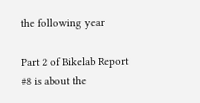the following year

Part 2 of Bikelab Report #8 is about the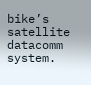bike’s satellite datacomm system.